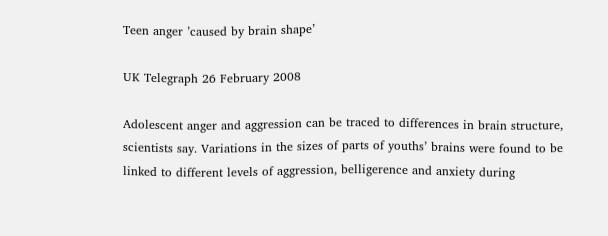Teen anger ’caused by brain shape’

UK Telegraph 26 February 2008

Adolescent anger and aggression can be traced to differences in brain structure, scientists say. Variations in the sizes of parts of youths’ brains were found to be linked to different levels of aggression, belligerence and anxiety during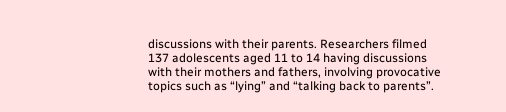discussions with their parents. Researchers filmed 137 adolescents aged 11 to 14 having discussions with their mothers and fathers, involving provocative topics such as “lying” and “talking back to parents”.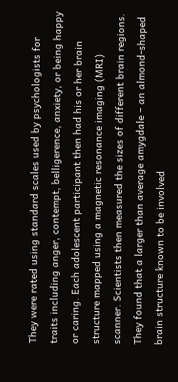They were rated using standard scales used by psychologists for traits including anger, contempt, belligerence, anxiety, or being happy or caring. Each adolescent participant then had his or her brain structure mapped using a magnetic resonance imaging (MRI) scanner. Scientists then measured the sizes of different brain regions. They found that a larger than average amygdale – an almond-shaped brain structure known to be involved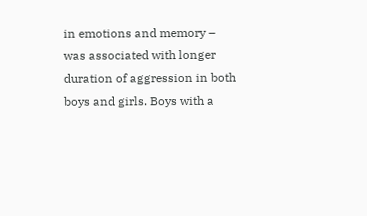in emotions and memory – was associated with longer duration of aggression in both boys and girls. Boys with a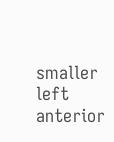smaller left anterior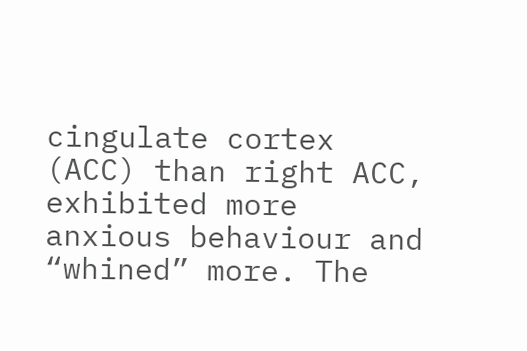cingulate cortex (ACC) than right ACC, exhibited more anxious behaviour and “whined” more. The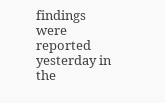findings were reported yesterday in the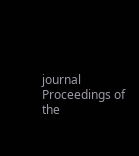journal Proceedings of the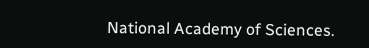National Academy of Sciences.